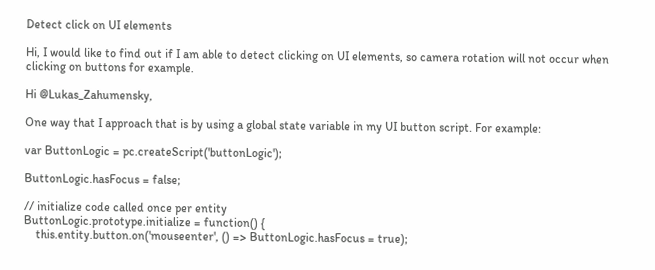Detect click on UI elements

Hi, I would like to find out if I am able to detect clicking on UI elements, so camera rotation will not occur when clicking on buttons for example.

Hi @Lukas_Zahumensky,

One way that I approach that is by using a global state variable in my UI button script. For example:

var ButtonLogic = pc.createScript('buttonLogic');

ButtonLogic.hasFocus = false;

// initialize code called once per entity
ButtonLogic.prototype.initialize = function() {
    this.entity.button.on('mouseenter', () => ButtonLogic.hasFocus = true);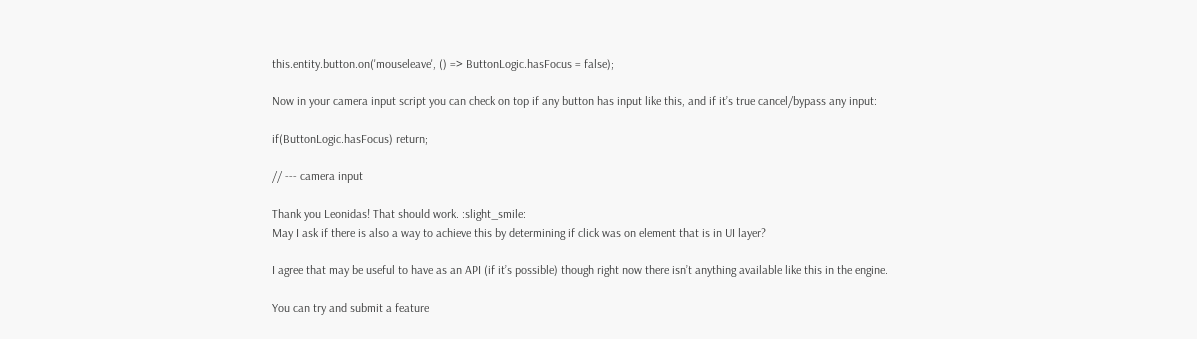this.entity.button.on('mouseleave', () => ButtonLogic.hasFocus = false);

Now in your camera input script you can check on top if any button has input like this, and if it’s true cancel/bypass any input:

if(ButtonLogic.hasFocus) return;

// --- camera input

Thank you Leonidas! That should work. :slight_smile:
May I ask if there is also a way to achieve this by determining if click was on element that is in UI layer?

I agree that may be useful to have as an API (if it’s possible) though right now there isn’t anything available like this in the engine.

You can try and submit a feature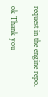request in the engine repo.

ok Thank you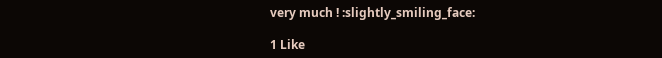very much ! :slightly_smiling_face:

1 Like